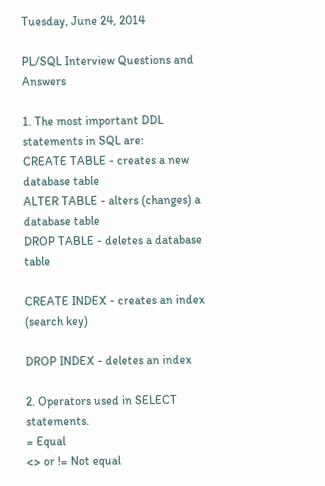Tuesday, June 24, 2014

PL/SQL Interview Questions and Answers

1. The most important DDL statements in SQL are:
CREATE TABLE - creates a new database table
ALTER TABLE - alters (changes) a database table
DROP TABLE - deletes a database table

CREATE INDEX - creates an index (search key)

DROP INDEX - deletes an index

2. Operators used in SELECT statements.
= Equal
<> or != Not equal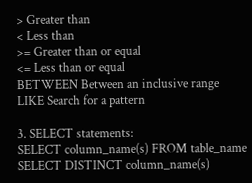> Greater than
< Less than
>= Greater than or equal
<= Less than or equal
BETWEEN Between an inclusive range
LIKE Search for a pattern

3. SELECT statements:
SELECT column_name(s) FROM table_name
SELECT DISTINCT column_name(s)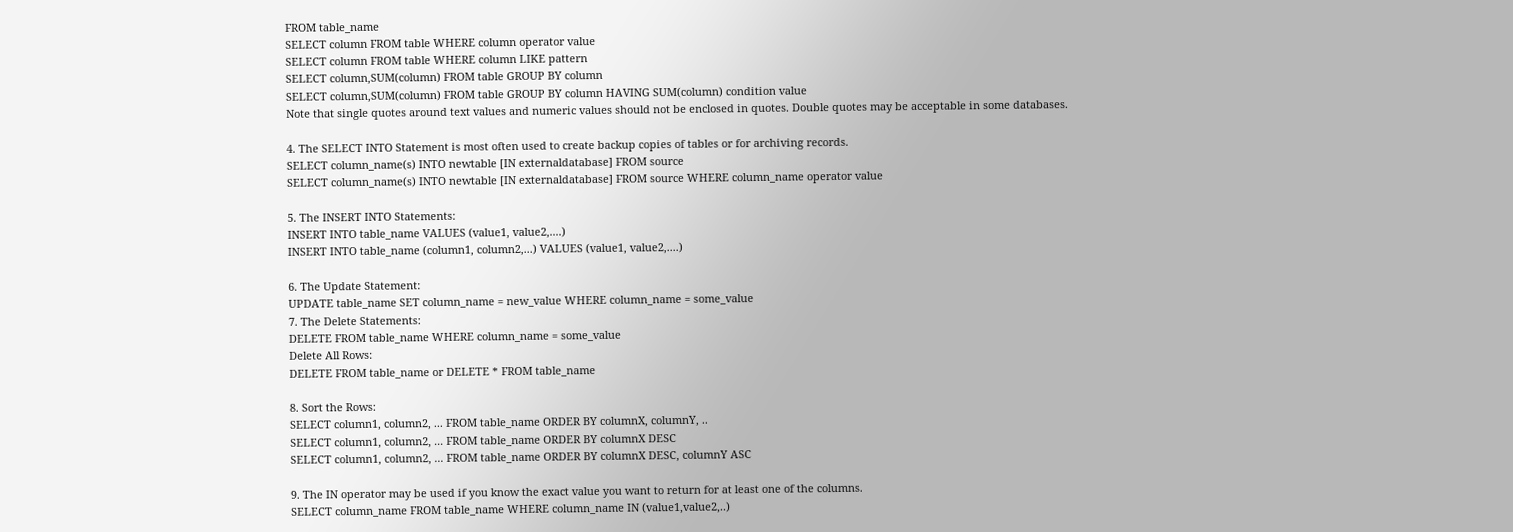FROM table_name
SELECT column FROM table WHERE column operator value
SELECT column FROM table WHERE column LIKE pattern
SELECT column,SUM(column) FROM table GROUP BY column
SELECT column,SUM(column) FROM table GROUP BY column HAVING SUM(column) condition value
Note that single quotes around text values and numeric values should not be enclosed in quotes. Double quotes may be acceptable in some databases.

4. The SELECT INTO Statement is most often used to create backup copies of tables or for archiving records.
SELECT column_name(s) INTO newtable [IN externaldatabase] FROM source
SELECT column_name(s) INTO newtable [IN externaldatabase] FROM source WHERE column_name operator value

5. The INSERT INTO Statements:
INSERT INTO table_name VALUES (value1, value2,....)
INSERT INTO table_name (column1, column2,...) VALUES (value1, value2,....)

6. The Update Statement:
UPDATE table_name SET column_name = new_value WHERE column_name = some_value
7. The Delete Statements:
DELETE FROM table_name WHERE column_name = some_value
Delete All Rows:
DELETE FROM table_name or DELETE * FROM table_name

8. Sort the Rows:
SELECT column1, column2, ... FROM table_name ORDER BY columnX, columnY, ..
SELECT column1, column2, ... FROM table_name ORDER BY columnX DESC
SELECT column1, column2, ... FROM table_name ORDER BY columnX DESC, columnY ASC

9. The IN operator may be used if you know the exact value you want to return for at least one of the columns.
SELECT column_name FROM table_name WHERE column_name IN (value1,value2,..)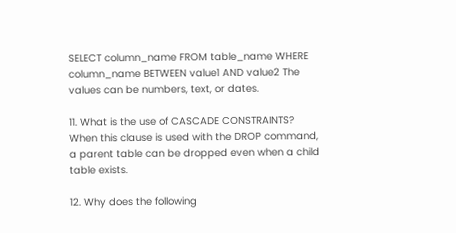SELECT column_name FROM table_name WHERE column_name BETWEEN value1 AND value2 The values can be numbers, text, or dates.

11. What is the use of CASCADE CONSTRAINTS?
When this clause is used with the DROP command, a parent table can be dropped even when a child table exists.

12. Why does the following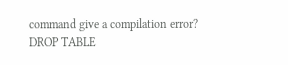command give a compilation error?
DROP TABLE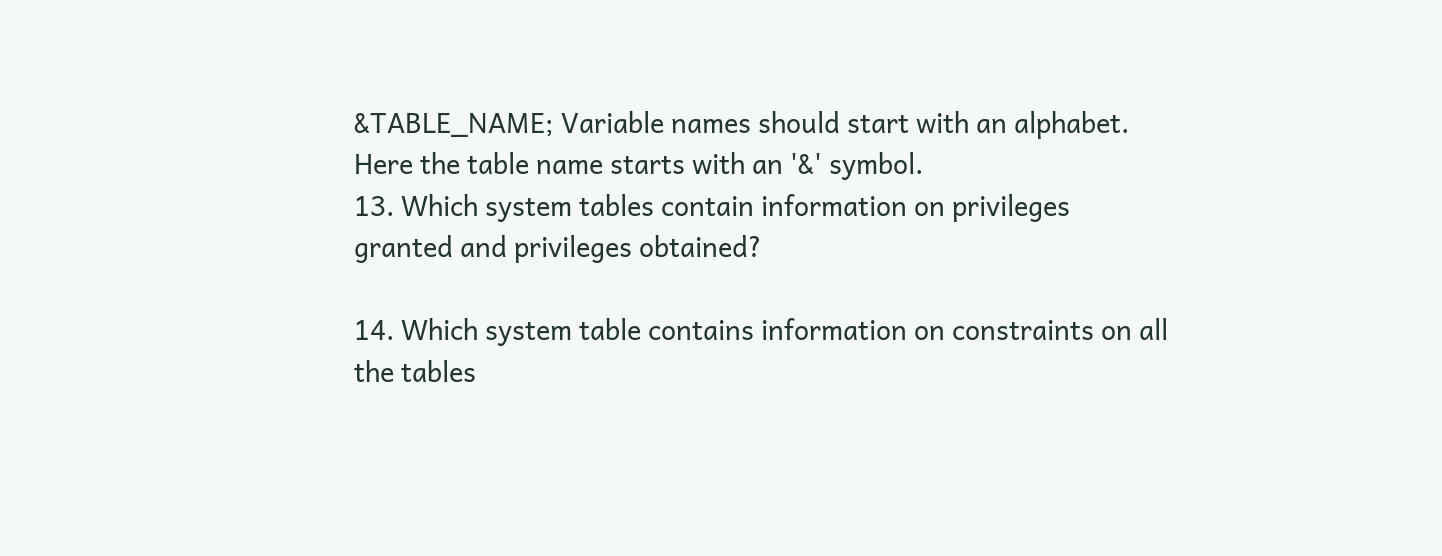&TABLE_NAME; Variable names should start with an alphabet. Here the table name starts with an '&' symbol.
13. Which system tables contain information on privileges granted and privileges obtained?

14. Which system table contains information on constraints on all the tables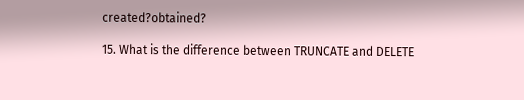created?obtained?

15. What is the difference between TRUNCATE and DELETE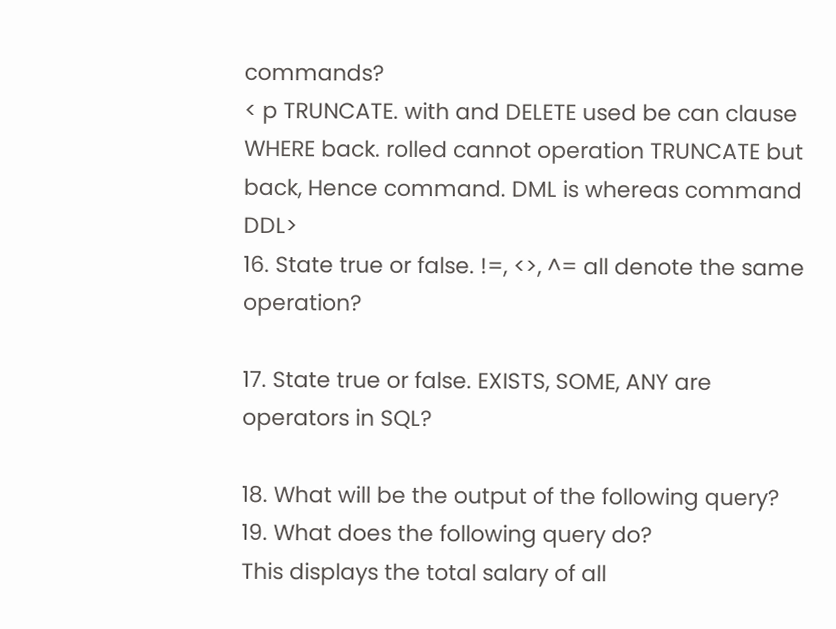commands?
< p TRUNCATE. with and DELETE used be can clause WHERE back. rolled cannot operation TRUNCATE but back, Hence command. DML is whereas command DDL>
16. State true or false. !=, <>, ^= all denote the same operation?

17. State true or false. EXISTS, SOME, ANY are operators in SQL?

18. What will be the output of the following query?
19. What does the following query do?
This displays the total salary of all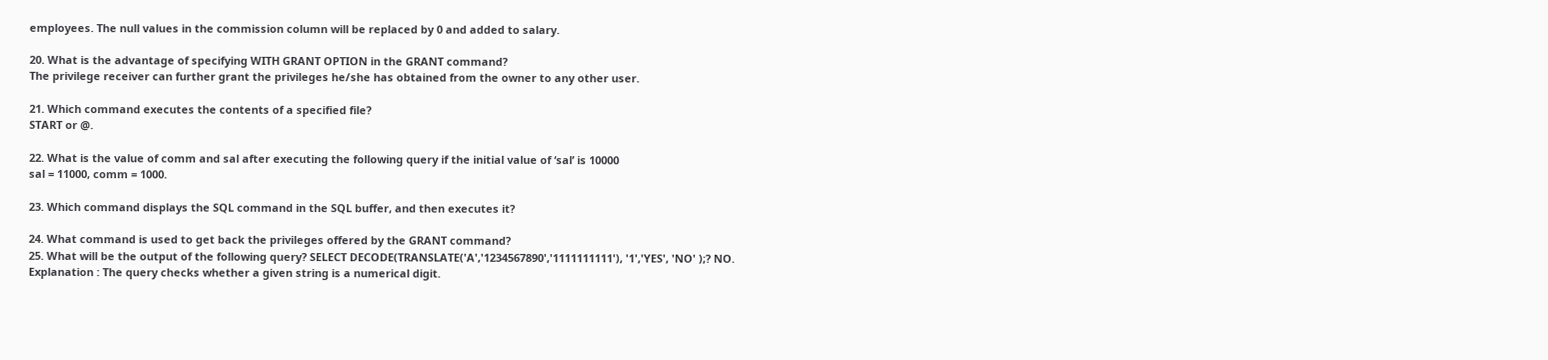employees. The null values in the commission column will be replaced by 0 and added to salary.

20. What is the advantage of specifying WITH GRANT OPTION in the GRANT command?
The privilege receiver can further grant the privileges he/she has obtained from the owner to any other user.

21. Which command executes the contents of a specified file?
START or @.

22. What is the value of comm and sal after executing the following query if the initial value of ‘sal’ is 10000
sal = 11000, comm = 1000.

23. Which command displays the SQL command in the SQL buffer, and then executes it?

24. What command is used to get back the privileges offered by the GRANT command?
25. What will be the output of the following query? SELECT DECODE(TRANSLATE('A','1234567890','1111111111'), '1','YES', 'NO' );? NO.
Explanation : The query checks whether a given string is a numerical digit.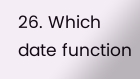26. Which date function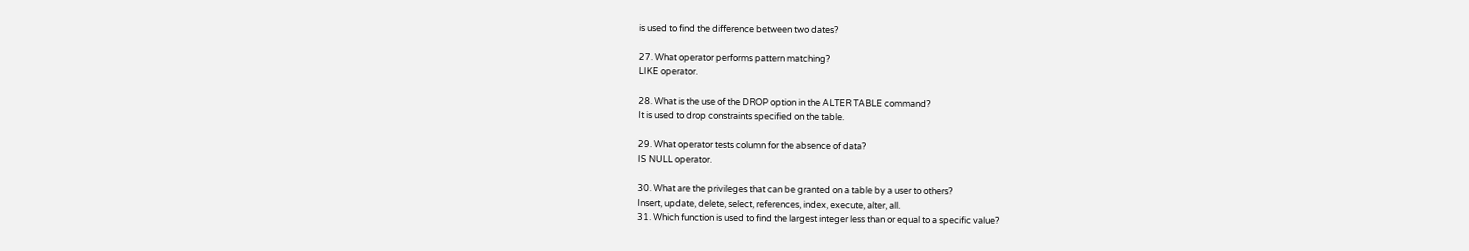is used to find the difference between two dates?

27. What operator performs pattern matching?
LIKE operator.

28. What is the use of the DROP option in the ALTER TABLE command?
It is used to drop constraints specified on the table.

29. What operator tests column for the absence of data?
IS NULL operator.

30. What are the privileges that can be granted on a table by a user to others?
Insert, update, delete, select, references, index, execute, alter, all.
31. Which function is used to find the largest integer less than or equal to a specific value?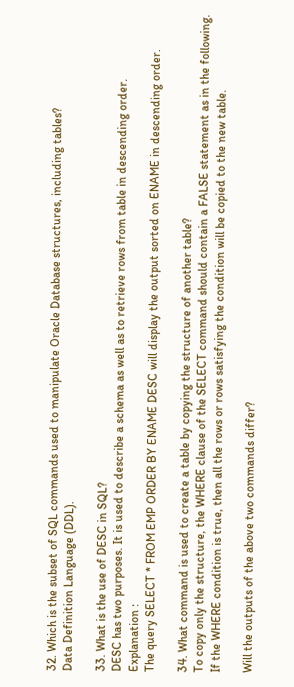32. Which is the subset of SQL commands used to manipulate Oracle Database structures, including tables?
Data Definition Language (DDL).

33. What is the use of DESC in SQL?
DESC has two purposes. It is used to describe a schema as well as to retrieve rows from table in descending order.
Explanation :
The query SELECT * FROM EMP ORDER BY ENAME DESC will display the output sorted on ENAME in descending order.

34. What command is used to create a table by copying the structure of another table?
To copy only the structure, the WHERE clause of the SELECT command should contain a FALSE statement as in the following.
If the WHERE condition is true, then all the rows or rows satisfying the condition will be copied to the new table.

Will the outputs of the above two commands differ?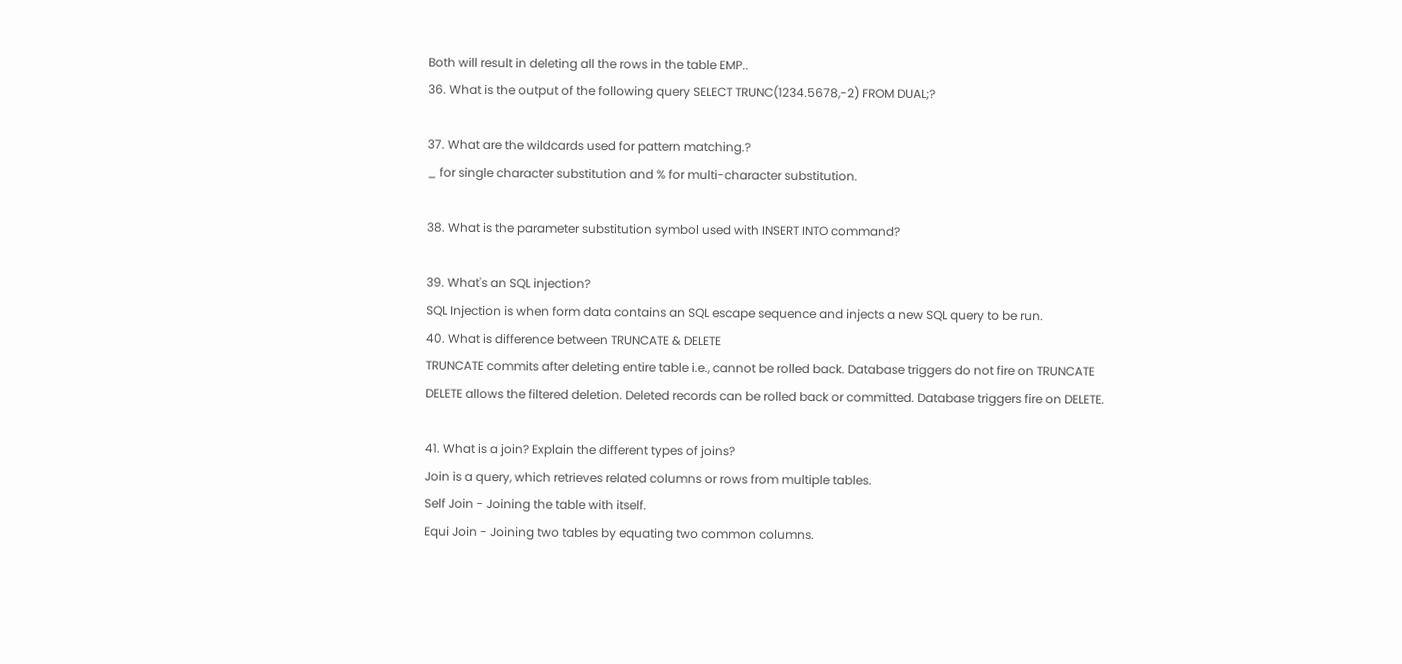Both will result in deleting all the rows in the table EMP..
36. What is the output of the following query SELECT TRUNC(1234.5678,-2) FROM DUAL;?

37. What are the wildcards used for pattern matching.?
_ for single character substitution and % for multi-character substitution.

38. What is the parameter substitution symbol used with INSERT INTO command?

39. What's an SQL injection?
SQL Injection is when form data contains an SQL escape sequence and injects a new SQL query to be run.
40. What is difference between TRUNCATE & DELETE
TRUNCATE commits after deleting entire table i.e., cannot be rolled back. Database triggers do not fire on TRUNCATE
DELETE allows the filtered deletion. Deleted records can be rolled back or committed. Database triggers fire on DELETE.

41. What is a join? Explain the different types of joins?
Join is a query, which retrieves related columns or rows from multiple tables.
Self Join - Joining the table with itself.
Equi Join - Joining two tables by equating two common columns.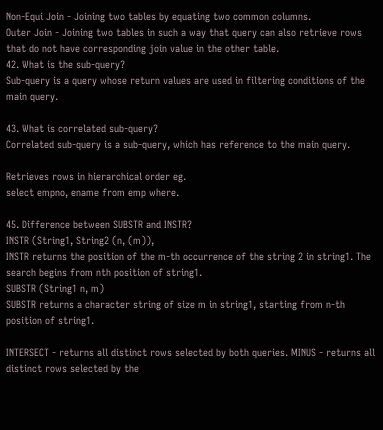Non-Equi Join - Joining two tables by equating two common columns.
Outer Join - Joining two tables in such a way that query can also retrieve rows that do not have corresponding join value in the other table.
42. What is the sub-query?
Sub-query is a query whose return values are used in filtering conditions of the main query.

43. What is correlated sub-query?
Correlated sub-query is a sub-query, which has reference to the main query.

Retrieves rows in hierarchical order eg.
select empno, ename from emp where.

45. Difference between SUBSTR and INSTR?
INSTR (String1, String2 (n, (m)),
INSTR returns the position of the m-th occurrence of the string 2 in string1. The search begins from nth position of string1.
SUBSTR (String1 n, m)
SUBSTR returns a character string of size m in string1, starting from n-th position of string1.

INTERSECT - returns all distinct rows selected by both queries. MINUS - returns all distinct rows selected by the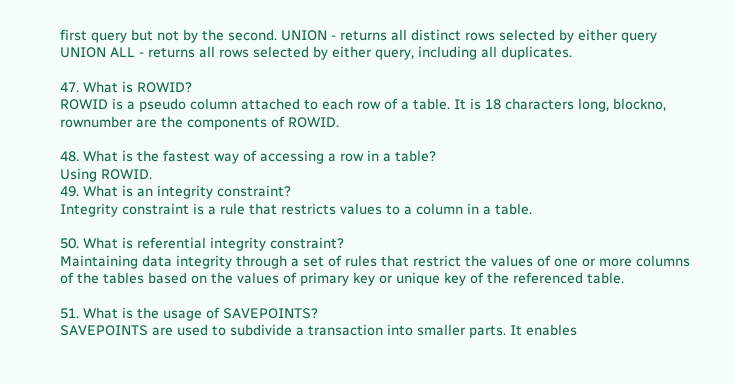first query but not by the second. UNION - returns all distinct rows selected by either query UNION ALL - returns all rows selected by either query, including all duplicates.

47. What is ROWID?
ROWID is a pseudo column attached to each row of a table. It is 18 characters long, blockno, rownumber are the components of ROWID.

48. What is the fastest way of accessing a row in a table?
Using ROWID.
49. What is an integrity constraint?
Integrity constraint is a rule that restricts values to a column in a table.

50. What is referential integrity constraint?
Maintaining data integrity through a set of rules that restrict the values of one or more columns of the tables based on the values of primary key or unique key of the referenced table.

51. What is the usage of SAVEPOINTS?
SAVEPOINTS are used to subdivide a transaction into smaller parts. It enables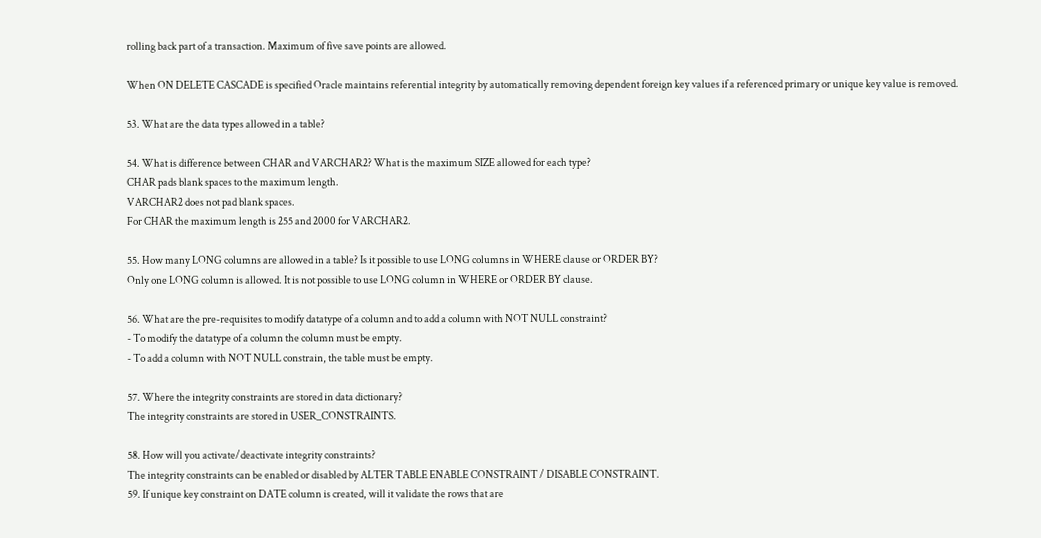rolling back part of a transaction. Maximum of five save points are allowed.

When ON DELETE CASCADE is specified Oracle maintains referential integrity by automatically removing dependent foreign key values if a referenced primary or unique key value is removed.

53. What are the data types allowed in a table?

54. What is difference between CHAR and VARCHAR2? What is the maximum SIZE allowed for each type?
CHAR pads blank spaces to the maximum length.
VARCHAR2 does not pad blank spaces.
For CHAR the maximum length is 255 and 2000 for VARCHAR2.

55. How many LONG columns are allowed in a table? Is it possible to use LONG columns in WHERE clause or ORDER BY?
Only one LONG column is allowed. It is not possible to use LONG column in WHERE or ORDER BY clause.

56. What are the pre-requisites to modify datatype of a column and to add a column with NOT NULL constraint?
- To modify the datatype of a column the column must be empty.
- To add a column with NOT NULL constrain, the table must be empty.

57. Where the integrity constraints are stored in data dictionary?
The integrity constraints are stored in USER_CONSTRAINTS.

58. How will you activate/deactivate integrity constraints?
The integrity constraints can be enabled or disabled by ALTER TABLE ENABLE CONSTRAINT / DISABLE CONSTRAINT.
59. If unique key constraint on DATE column is created, will it validate the rows that are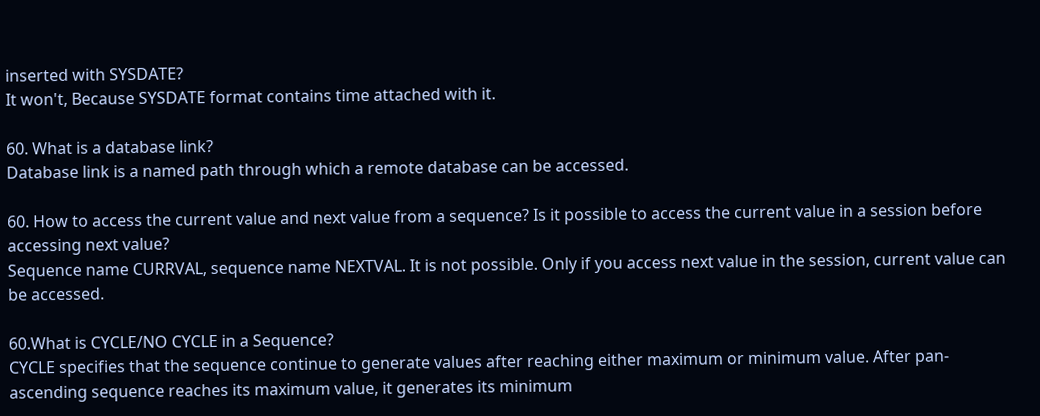inserted with SYSDATE?
It won't, Because SYSDATE format contains time attached with it.

60. What is a database link?
Database link is a named path through which a remote database can be accessed.

60. How to access the current value and next value from a sequence? Is it possible to access the current value in a session before accessing next value?
Sequence name CURRVAL, sequence name NEXTVAL. It is not possible. Only if you access next value in the session, current value can be accessed.

60.What is CYCLE/NO CYCLE in a Sequence?
CYCLE specifies that the sequence continue to generate values after reaching either maximum or minimum value. After pan-ascending sequence reaches its maximum value, it generates its minimum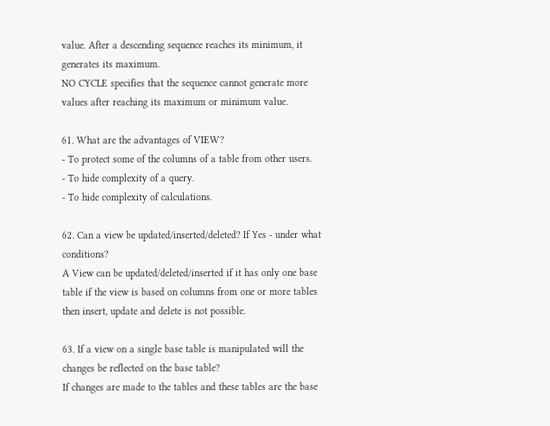value. After a descending sequence reaches its minimum, it generates its maximum.
NO CYCLE specifies that the sequence cannot generate more values after reaching its maximum or minimum value.

61. What are the advantages of VIEW?
- To protect some of the columns of a table from other users.
- To hide complexity of a query.
- To hide complexity of calculations.

62. Can a view be updated/inserted/deleted? If Yes - under what conditions?
A View can be updated/deleted/inserted if it has only one base table if the view is based on columns from one or more tables then insert, update and delete is not possible.

63. If a view on a single base table is manipulated will the changes be reflected on the base table?
If changes are made to the tables and these tables are the base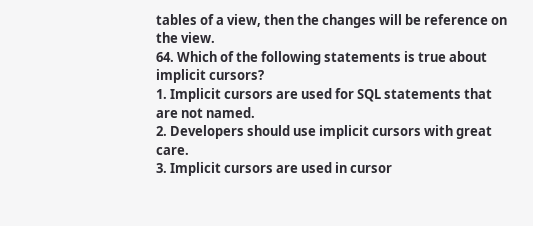tables of a view, then the changes will be reference on the view.
64. Which of the following statements is true about implicit cursors?
1. Implicit cursors are used for SQL statements that are not named.
2. Developers should use implicit cursors with great care.
3. Implicit cursors are used in cursor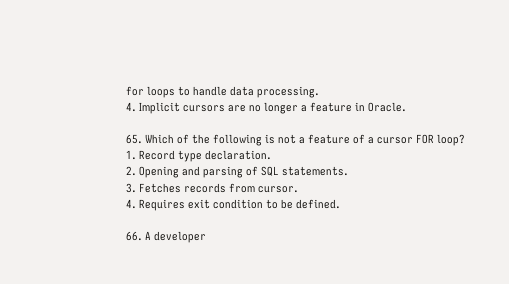for loops to handle data processing.
4. Implicit cursors are no longer a feature in Oracle.

65. Which of the following is not a feature of a cursor FOR loop?
1. Record type declaration.
2. Opening and parsing of SQL statements.
3. Fetches records from cursor.
4. Requires exit condition to be defined.

66. A developer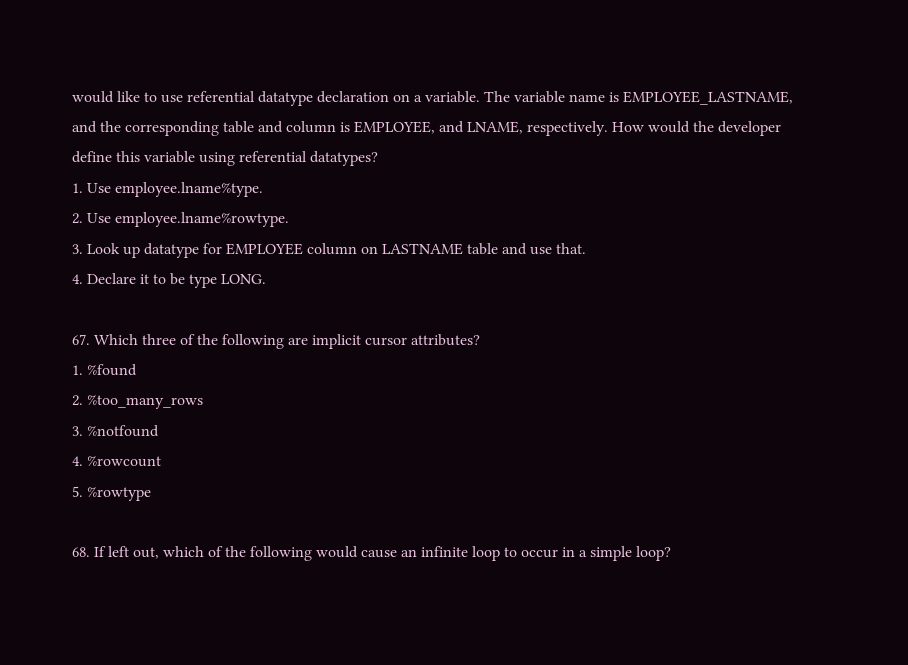would like to use referential datatype declaration on a variable. The variable name is EMPLOYEE_LASTNAME, and the corresponding table and column is EMPLOYEE, and LNAME, respectively. How would the developer define this variable using referential datatypes?
1. Use employee.lname%type.
2. Use employee.lname%rowtype.
3. Look up datatype for EMPLOYEE column on LASTNAME table and use that.
4. Declare it to be type LONG.

67. Which three of the following are implicit cursor attributes?
1. %found
2. %too_many_rows
3. %notfound
4. %rowcount
5. %rowtype

68. If left out, which of the following would cause an infinite loop to occur in a simple loop?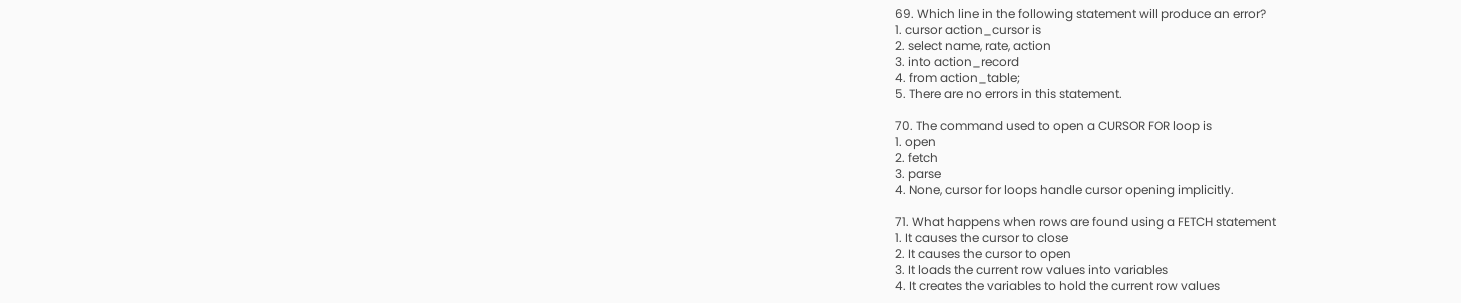69. Which line in the following statement will produce an error?
1. cursor action_cursor is
2. select name, rate, action
3. into action_record
4. from action_table;
5. There are no errors in this statement.

70. The command used to open a CURSOR FOR loop is
1. open
2. fetch
3. parse
4. None, cursor for loops handle cursor opening implicitly.

71. What happens when rows are found using a FETCH statement
1. It causes the cursor to close
2. It causes the cursor to open
3. It loads the current row values into variables
4. It creates the variables to hold the current row values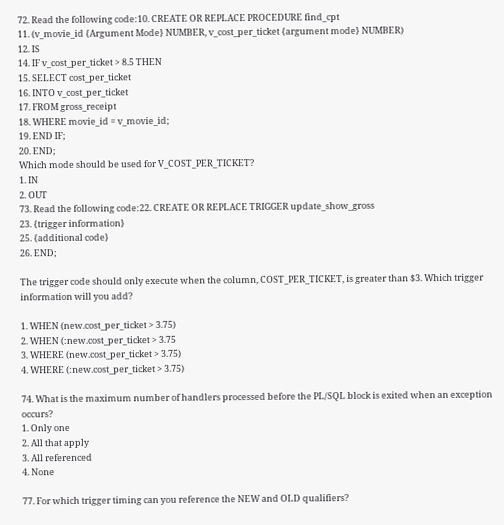72. Read the following code:10. CREATE OR REPLACE PROCEDURE find_cpt
11. (v_movie_id {Argument Mode} NUMBER, v_cost_per_ticket {argument mode} NUMBER)
12. IS
14. IF v_cost_per_ticket > 8.5 THEN
15. SELECT cost_per_ticket
16. INTO v_cost_per_ticket
17. FROM gross_receipt
18. WHERE movie_id = v_movie_id;
19. END IF;
20. END;
Which mode should be used for V_COST_PER_TICKET?
1. IN
2. OUT
73. Read the following code:22. CREATE OR REPLACE TRIGGER update_show_gross
23. {trigger information}
25. {additional code}
26. END;

The trigger code should only execute when the column, COST_PER_TICKET, is greater than $3. Which trigger information will you add?

1. WHEN (new.cost_per_ticket > 3.75)
2. WHEN (:new.cost_per_ticket > 3.75
3. WHERE (new.cost_per_ticket > 3.75)
4. WHERE (:new.cost_per_ticket > 3.75)

74. What is the maximum number of handlers processed before the PL/SQL block is exited when an exception occurs?
1. Only one
2. All that apply
3. All referenced
4. None

77. For which trigger timing can you reference the NEW and OLD qualifiers?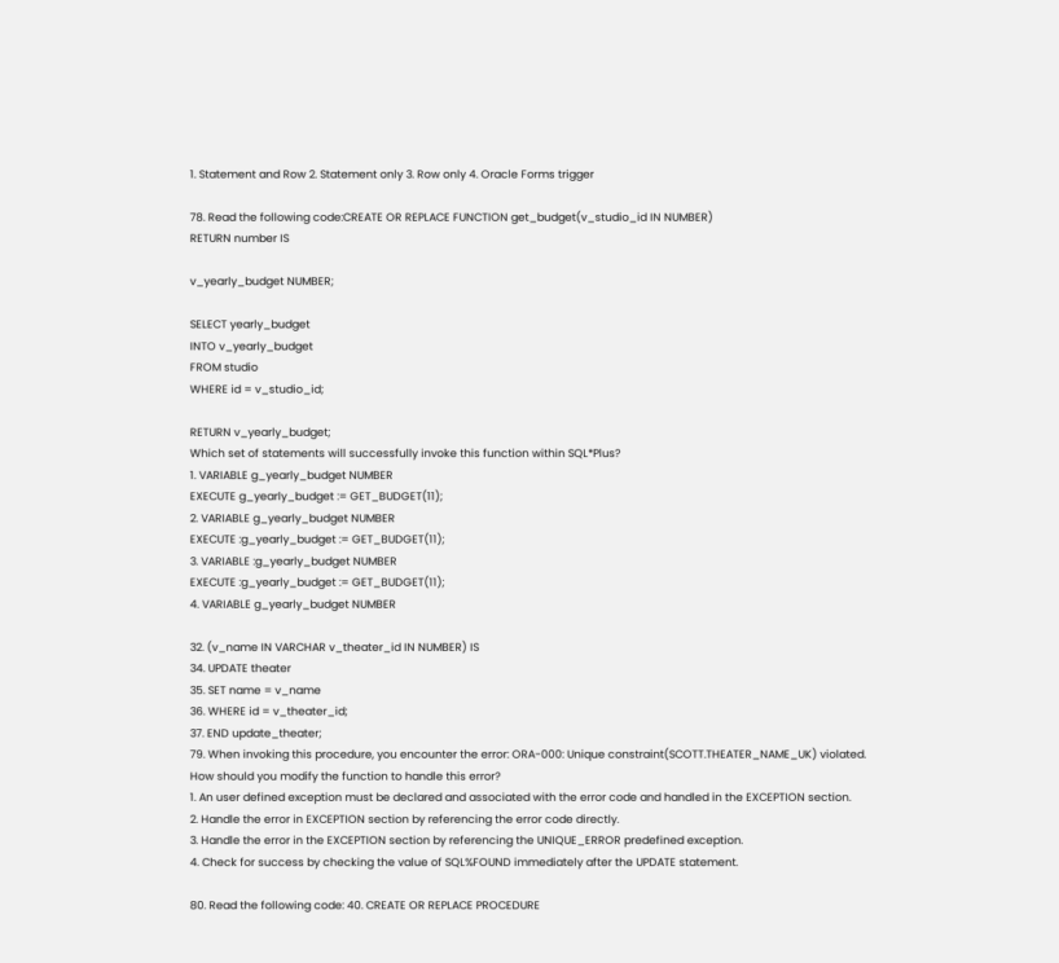1. Statement and Row 2. Statement only 3. Row only 4. Oracle Forms trigger

78. Read the following code:CREATE OR REPLACE FUNCTION get_budget(v_studio_id IN NUMBER)
RETURN number IS

v_yearly_budget NUMBER;

SELECT yearly_budget
INTO v_yearly_budget
FROM studio
WHERE id = v_studio_id;

RETURN v_yearly_budget;
Which set of statements will successfully invoke this function within SQL*Plus?
1. VARIABLE g_yearly_budget NUMBER
EXECUTE g_yearly_budget := GET_BUDGET(11);
2. VARIABLE g_yearly_budget NUMBER
EXECUTE :g_yearly_budget := GET_BUDGET(11);
3. VARIABLE :g_yearly_budget NUMBER
EXECUTE :g_yearly_budget := GET_BUDGET(11);
4. VARIABLE g_yearly_budget NUMBER

32. (v_name IN VARCHAR v_theater_id IN NUMBER) IS
34. UPDATE theater
35. SET name = v_name
36. WHERE id = v_theater_id;
37. END update_theater;
79. When invoking this procedure, you encounter the error: ORA-000: Unique constraint(SCOTT.THEATER_NAME_UK) violated.
How should you modify the function to handle this error?
1. An user defined exception must be declared and associated with the error code and handled in the EXCEPTION section.
2. Handle the error in EXCEPTION section by referencing the error code directly.
3. Handle the error in the EXCEPTION section by referencing the UNIQUE_ERROR predefined exception.
4. Check for success by checking the value of SQL%FOUND immediately after the UPDATE statement.

80. Read the following code: 40. CREATE OR REPLACE PROCEDURE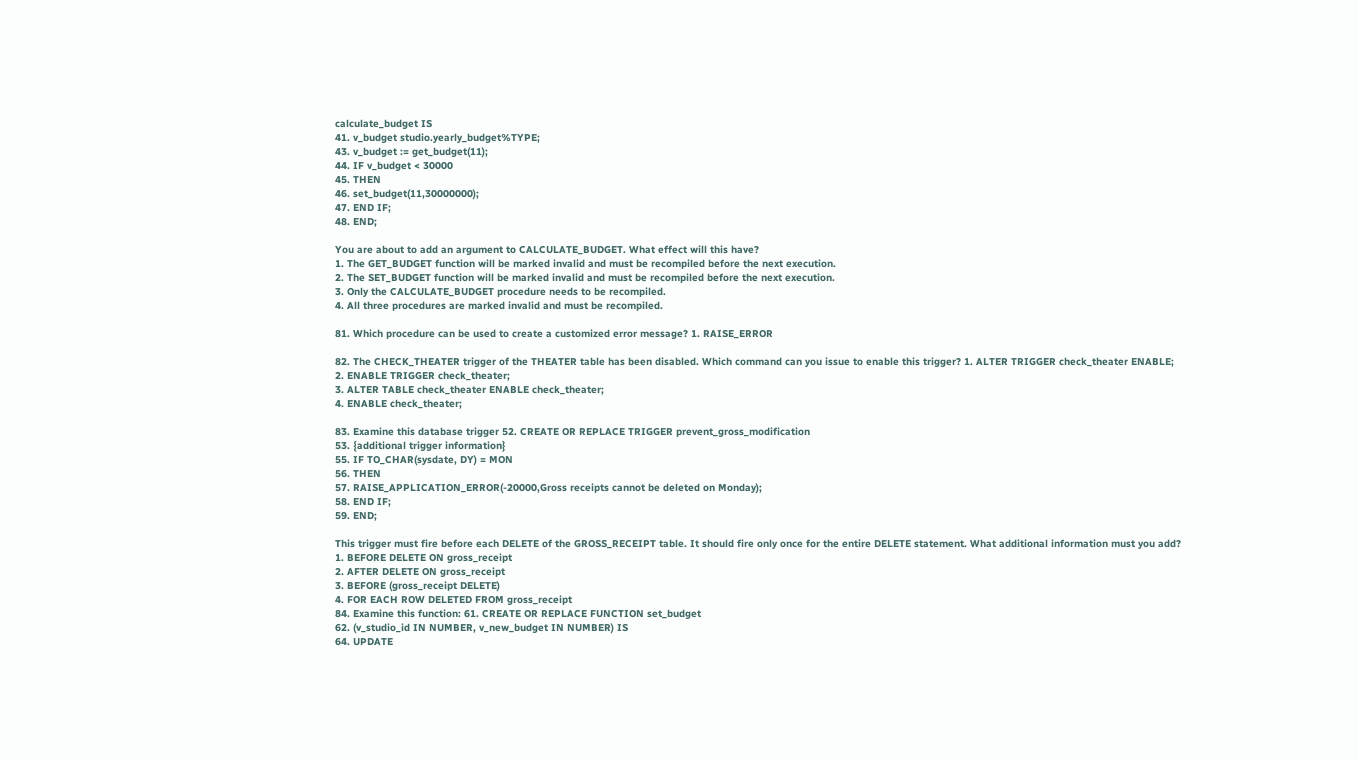calculate_budget IS
41. v_budget studio.yearly_budget%TYPE;
43. v_budget := get_budget(11);
44. IF v_budget < 30000
45. THEN
46. set_budget(11,30000000);
47. END IF;
48. END;

You are about to add an argument to CALCULATE_BUDGET. What effect will this have?
1. The GET_BUDGET function will be marked invalid and must be recompiled before the next execution.
2. The SET_BUDGET function will be marked invalid and must be recompiled before the next execution.
3. Only the CALCULATE_BUDGET procedure needs to be recompiled.
4. All three procedures are marked invalid and must be recompiled.

81. Which procedure can be used to create a customized error message? 1. RAISE_ERROR

82. The CHECK_THEATER trigger of the THEATER table has been disabled. Which command can you issue to enable this trigger? 1. ALTER TRIGGER check_theater ENABLE;
2. ENABLE TRIGGER check_theater;
3. ALTER TABLE check_theater ENABLE check_theater;
4. ENABLE check_theater;

83. Examine this database trigger 52. CREATE OR REPLACE TRIGGER prevent_gross_modification
53. {additional trigger information}
55. IF TO_CHAR(sysdate, DY) = MON
56. THEN
57. RAISE_APPLICATION_ERROR(-20000,Gross receipts cannot be deleted on Monday);
58. END IF;
59. END;

This trigger must fire before each DELETE of the GROSS_RECEIPT table. It should fire only once for the entire DELETE statement. What additional information must you add?
1. BEFORE DELETE ON gross_receipt
2. AFTER DELETE ON gross_receipt
3. BEFORE (gross_receipt DELETE)
4. FOR EACH ROW DELETED FROM gross_receipt
84. Examine this function: 61. CREATE OR REPLACE FUNCTION set_budget
62. (v_studio_id IN NUMBER, v_new_budget IN NUMBER) IS
64. UPDATE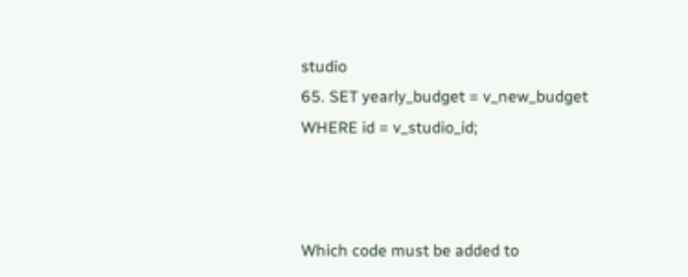studio
65. SET yearly_budget = v_new_budget
WHERE id = v_studio_id;



Which code must be added to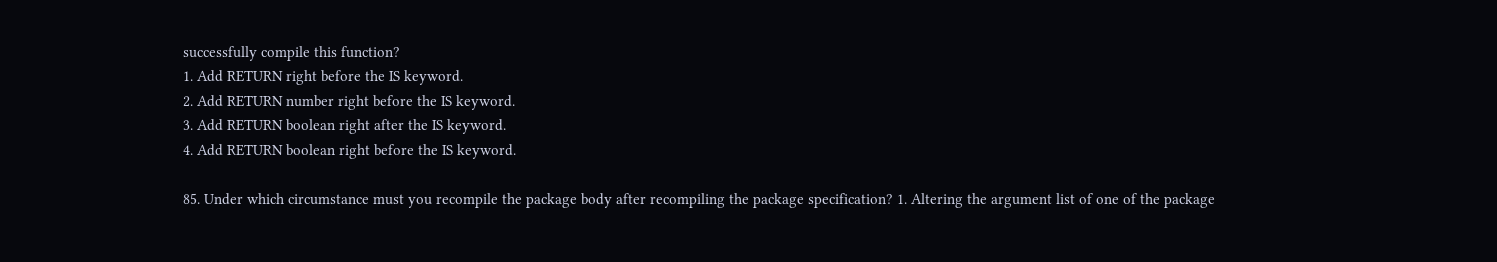successfully compile this function?
1. Add RETURN right before the IS keyword.
2. Add RETURN number right before the IS keyword.
3. Add RETURN boolean right after the IS keyword.
4. Add RETURN boolean right before the IS keyword.

85. Under which circumstance must you recompile the package body after recompiling the package specification? 1. Altering the argument list of one of the package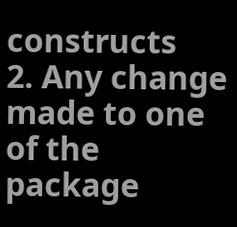constructs
2. Any change made to one of the package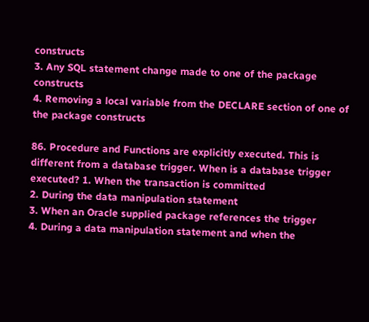constructs
3. Any SQL statement change made to one of the package constructs
4. Removing a local variable from the DECLARE section of one of the package constructs

86. Procedure and Functions are explicitly executed. This is different from a database trigger. When is a database trigger executed? 1. When the transaction is committed
2. During the data manipulation statement
3. When an Oracle supplied package references the trigger
4. During a data manipulation statement and when the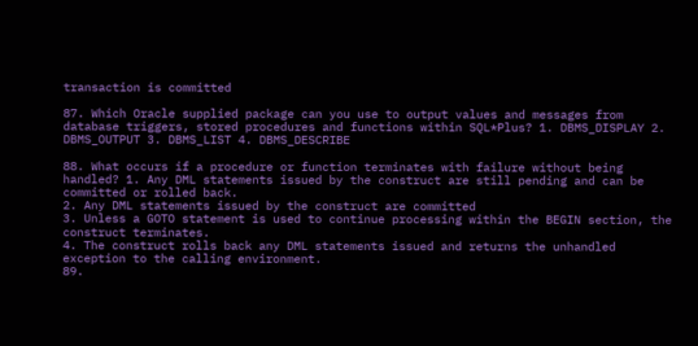transaction is committed

87. Which Oracle supplied package can you use to output values and messages from database triggers, stored procedures and functions within SQL*Plus? 1. DBMS_DISPLAY 2. DBMS_OUTPUT 3. DBMS_LIST 4. DBMS_DESCRIBE

88. What occurs if a procedure or function terminates with failure without being handled? 1. Any DML statements issued by the construct are still pending and can be committed or rolled back.
2. Any DML statements issued by the construct are committed
3. Unless a GOTO statement is used to continue processing within the BEGIN section, the construct terminates.
4. The construct rolls back any DML statements issued and returns the unhandled exception to the calling environment.
89.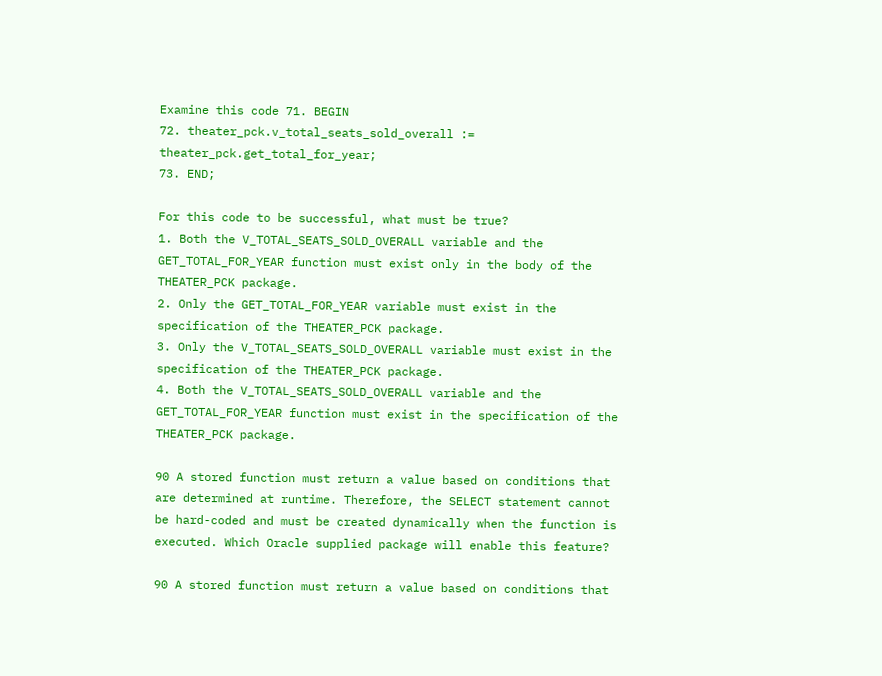Examine this code 71. BEGIN
72. theater_pck.v_total_seats_sold_overall := theater_pck.get_total_for_year;
73. END;

For this code to be successful, what must be true?
1. Both the V_TOTAL_SEATS_SOLD_OVERALL variable and the GET_TOTAL_FOR_YEAR function must exist only in the body of the THEATER_PCK package.
2. Only the GET_TOTAL_FOR_YEAR variable must exist in the specification of the THEATER_PCK package.
3. Only the V_TOTAL_SEATS_SOLD_OVERALL variable must exist in the specification of the THEATER_PCK package.
4. Both the V_TOTAL_SEATS_SOLD_OVERALL variable and the GET_TOTAL_FOR_YEAR function must exist in the specification of the THEATER_PCK package.

90 A stored function must return a value based on conditions that are determined at runtime. Therefore, the SELECT statement cannot be hard-coded and must be created dynamically when the function is executed. Which Oracle supplied package will enable this feature?

90 A stored function must return a value based on conditions that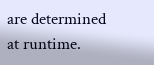are determined at runtime.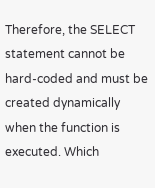Therefore, the SELECT statement cannot be hard-coded and must be created dynamically when the function is executed. Which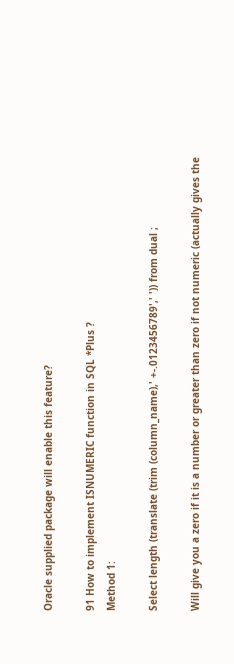Oracle supplied package will enable this feature?

91 How to implement ISNUMERIC function in SQL *Plus ?
Method 1:

Select length (translate (trim (column_name),' +-.0123456789',' ')) from dual ;

Will give you a zero if it is a number or greater than zero if not numeric (actually gives the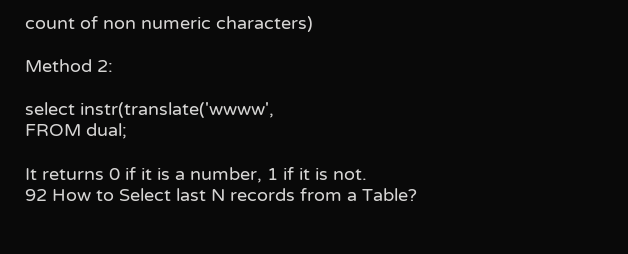count of non numeric characters)

Method 2:

select instr(translate('wwww',
FROM dual;

It returns 0 if it is a number, 1 if it is not.
92 How to Select last N records from a Table?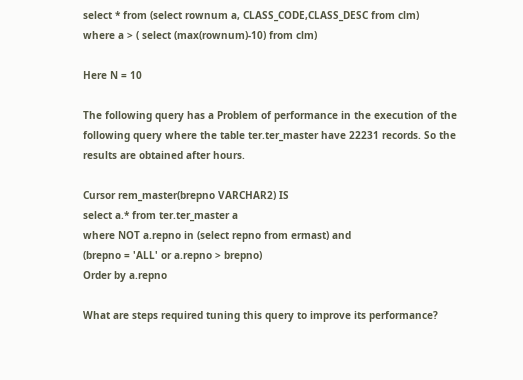select * from (select rownum a, CLASS_CODE,CLASS_DESC from clm)
where a > ( select (max(rownum)-10) from clm)

Here N = 10

The following query has a Problem of performance in the execution of the following query where the table ter.ter_master have 22231 records. So the results are obtained after hours.

Cursor rem_master(brepno VARCHAR2) IS
select a.* from ter.ter_master a
where NOT a.repno in (select repno from ermast) and
(brepno = 'ALL' or a.repno > brepno)
Order by a.repno

What are steps required tuning this query to improve its performance?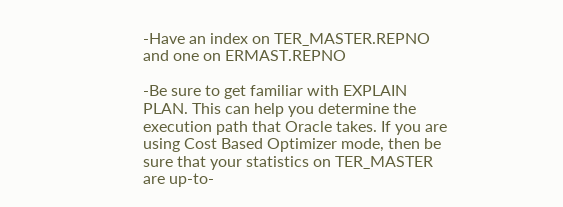-Have an index on TER_MASTER.REPNO and one on ERMAST.REPNO

-Be sure to get familiar with EXPLAIN PLAN. This can help you determine the execution path that Oracle takes. If you are using Cost Based Optimizer mode, then be sure that your statistics on TER_MASTER are up-to-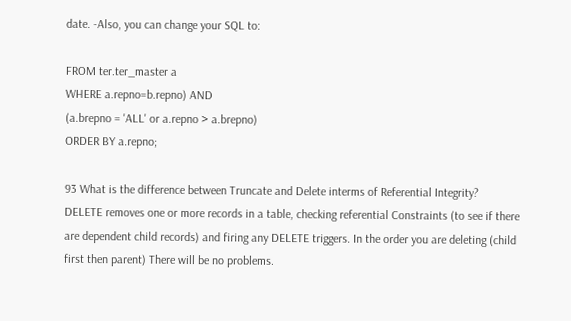date. -Also, you can change your SQL to:

FROM ter.ter_master a
WHERE a.repno=b.repno) AND
(a.brepno = 'ALL' or a.repno > a.brepno)
ORDER BY a.repno;

93 What is the difference between Truncate and Delete interms of Referential Integrity?
DELETE removes one or more records in a table, checking referential Constraints (to see if there are dependent child records) and firing any DELETE triggers. In the order you are deleting (child first then parent) There will be no problems.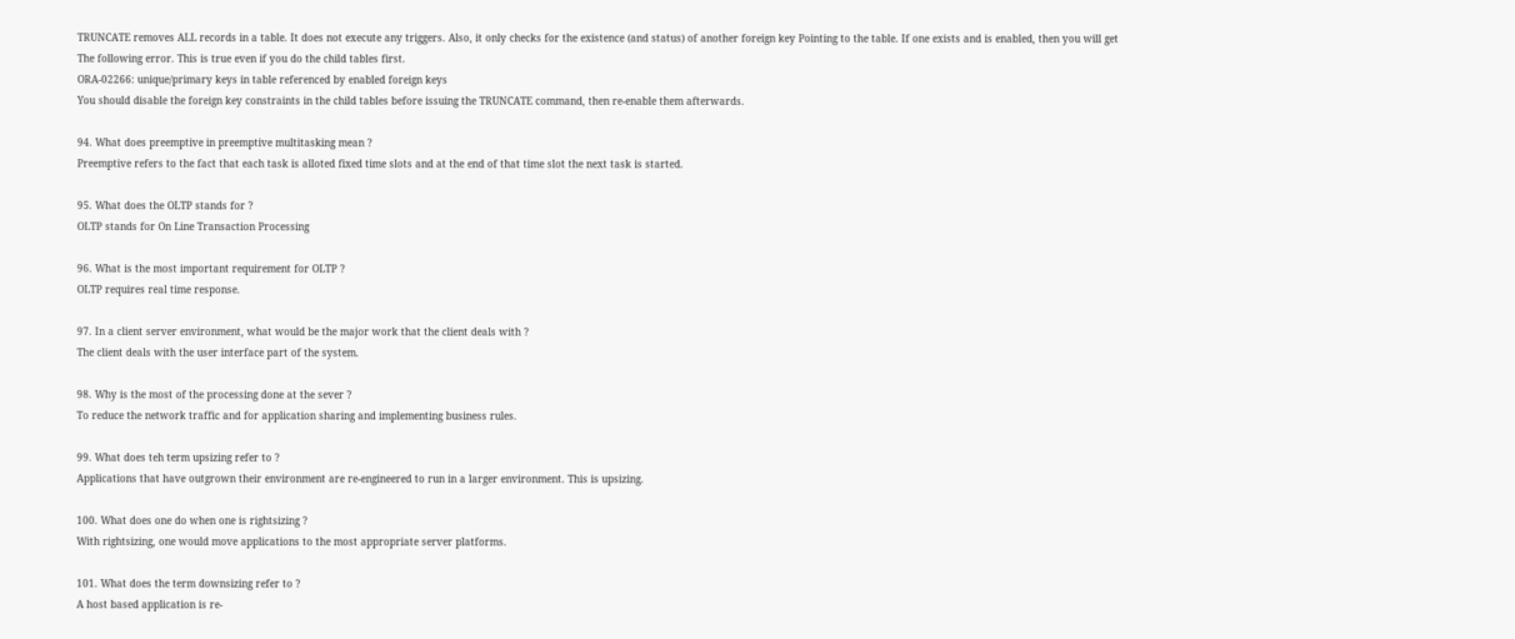TRUNCATE removes ALL records in a table. It does not execute any triggers. Also, it only checks for the existence (and status) of another foreign key Pointing to the table. If one exists and is enabled, then you will get The following error. This is true even if you do the child tables first.
ORA-02266: unique/primary keys in table referenced by enabled foreign keys
You should disable the foreign key constraints in the child tables before issuing the TRUNCATE command, then re-enable them afterwards.

94. What does preemptive in preemptive multitasking mean ?
Preemptive refers to the fact that each task is alloted fixed time slots and at the end of that time slot the next task is started.

95. What does the OLTP stands for ?
OLTP stands for On Line Transaction Processing

96. What is the most important requirement for OLTP ?
OLTP requires real time response.

97. In a client server environment, what would be the major work that the client deals with ?
The client deals with the user interface part of the system.

98. Why is the most of the processing done at the sever ?
To reduce the network traffic and for application sharing and implementing business rules.

99. What does teh term upsizing refer to ?
Applications that have outgrown their environment are re-engineered to run in a larger environment. This is upsizing.

100. What does one do when one is rightsizing ?
With rightsizing, one would move applications to the most appropriate server platforms.

101. What does the term downsizing refer to ?
A host based application is re-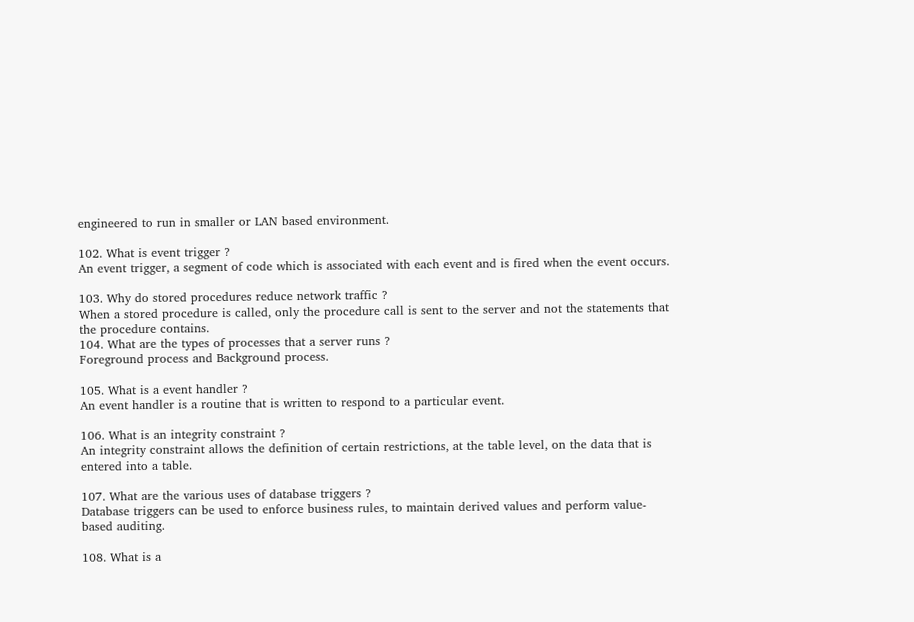engineered to run in smaller or LAN based environment.

102. What is event trigger ?
An event trigger, a segment of code which is associated with each event and is fired when the event occurs.

103. Why do stored procedures reduce network traffic ?
When a stored procedure is called, only the procedure call is sent to the server and not the statements that the procedure contains.
104. What are the types of processes that a server runs ?
Foreground process and Background process.

105. What is a event handler ?
An event handler is a routine that is written to respond to a particular event.

106. What is an integrity constraint ?
An integrity constraint allows the definition of certain restrictions, at the table level, on the data that is entered into a table.

107. What are the various uses of database triggers ?
Database triggers can be used to enforce business rules, to maintain derived values and perform value-based auditing.

108. What is a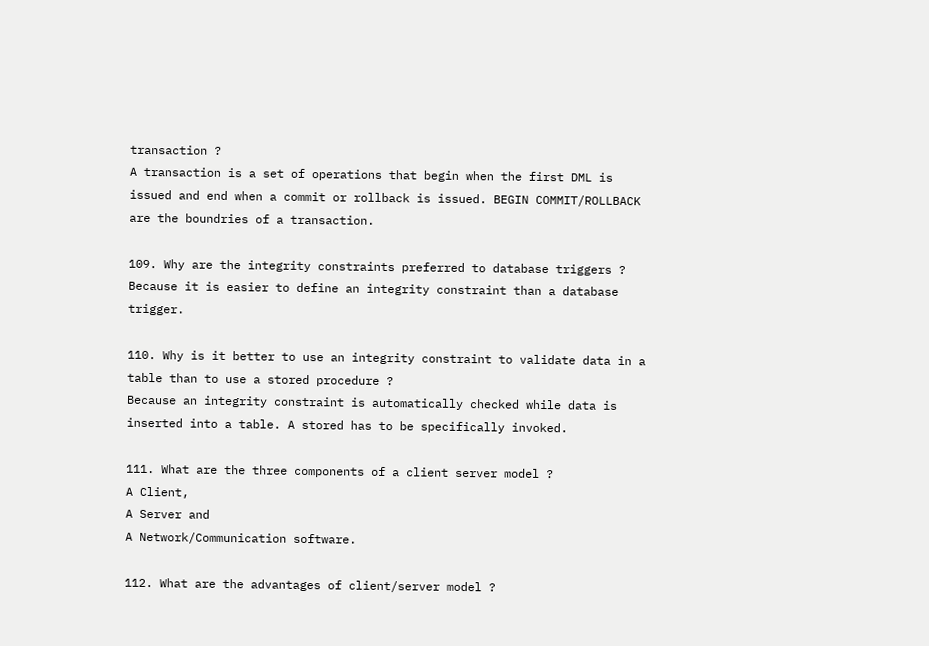transaction ?
A transaction is a set of operations that begin when the first DML is issued and end when a commit or rollback is issued. BEGIN COMMIT/ROLLBACK are the boundries of a transaction.

109. Why are the integrity constraints preferred to database triggers ?
Because it is easier to define an integrity constraint than a database trigger.

110. Why is it better to use an integrity constraint to validate data in a table than to use a stored procedure ?
Because an integrity constraint is automatically checked while data is inserted into a table. A stored has to be specifically invoked.

111. What are the three components of a client server model ?
A Client,
A Server and
A Network/Communication software.

112. What are the advantages of client/server model ?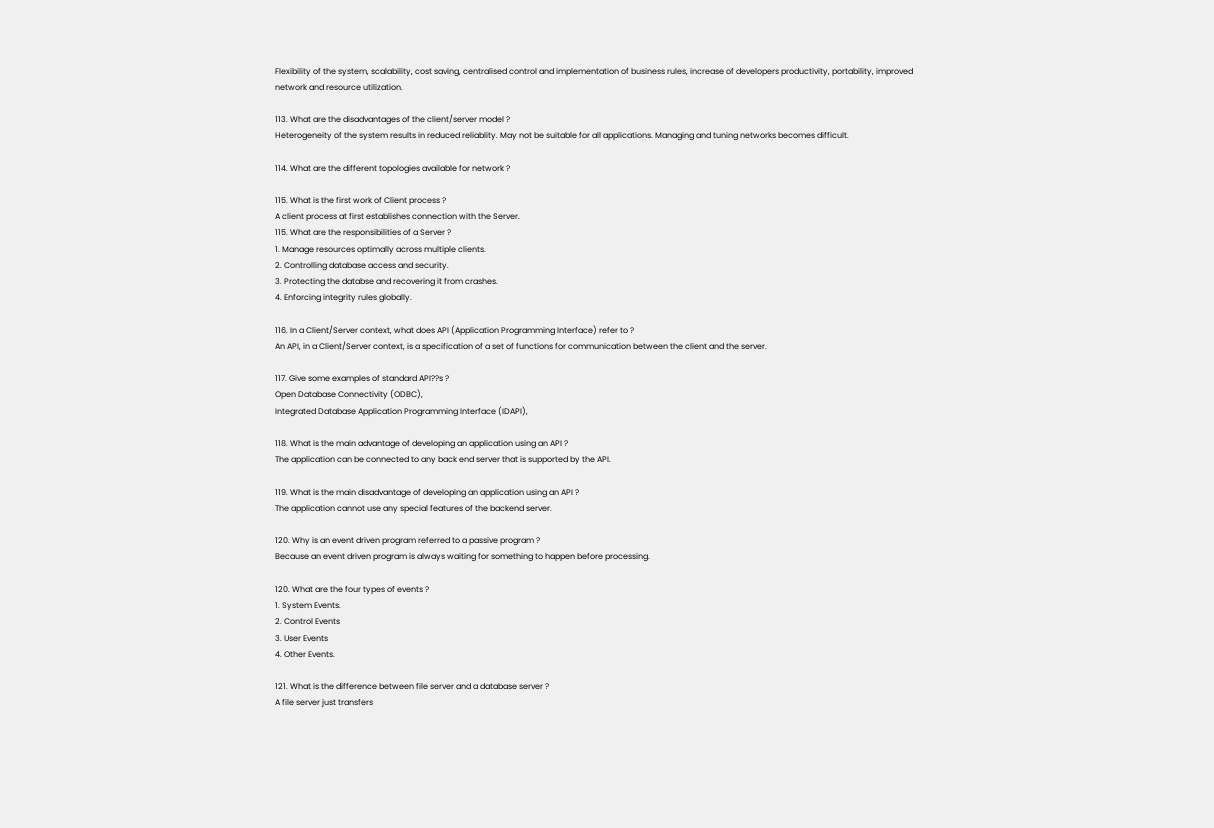Flexibility of the system, scalability, cost saving, centralised control and implementation of business rules, increase of developers productivity, portability, improved network and resource utilization.

113. What are the disadvantages of the client/server model ?
Heterogeneity of the system results in reduced reliablity. May not be suitable for all applications. Managing and tuning networks becomes difficult.

114. What are the different topologies available for network ?

115. What is the first work of Client process ?
A client process at first establishes connection with the Server.
115. What are the responsibilities of a Server ?
1. Manage resources optimally across multiple clients.
2. Controlling database access and security.
3. Protecting the databse and recovering it from crashes.
4. Enforcing integrity rules globally.

116. In a Client/Server context, what does API (Application Programming Interface) refer to ?
An API, in a Client/Server context, is a specification of a set of functions for communication between the client and the server.

117. Give some examples of standard API??s ?
Open Database Connectivity (ODBC),
Integrated Database Application Programming Interface (IDAPI),

118. What is the main advantage of developing an application using an API ?
The application can be connected to any back end server that is supported by the API.

119. What is the main disadvantage of developing an application using an API ?
The application cannot use any special features of the backend server.

120. Why is an event driven program referred to a passive program ?
Because an event driven program is always waiting for something to happen before processing.

120. What are the four types of events ?
1. System Events.
2. Control Events
3. User Events
4. Other Events.

121. What is the difference between file server and a database server ?
A file server just transfers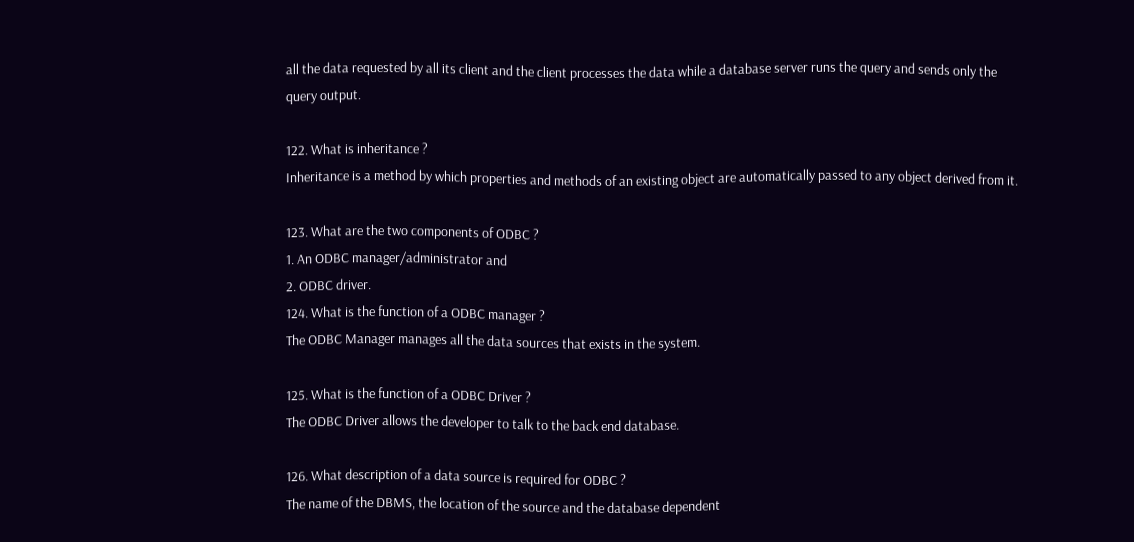all the data requested by all its client and the client processes the data while a database server runs the query and sends only the query output.

122. What is inheritance ?
Inheritance is a method by which properties and methods of an existing object are automatically passed to any object derived from it.

123. What are the two components of ODBC ?
1. An ODBC manager/administrator and
2. ODBC driver.
124. What is the function of a ODBC manager ?
The ODBC Manager manages all the data sources that exists in the system.

125. What is the function of a ODBC Driver ?
The ODBC Driver allows the developer to talk to the back end database.

126. What description of a data source is required for ODBC ?
The name of the DBMS, the location of the source and the database dependent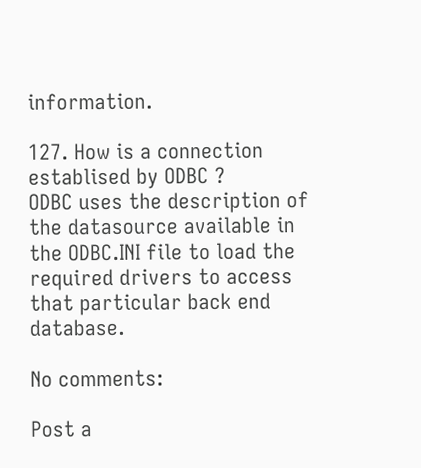information.

127. How is a connection establised by ODBC ?
ODBC uses the description of the datasource available in the ODBC.INI file to load the required drivers to access that particular back end database.

No comments:

Post a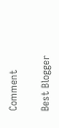Comment

Best Blogger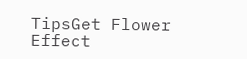TipsGet Flower Effect